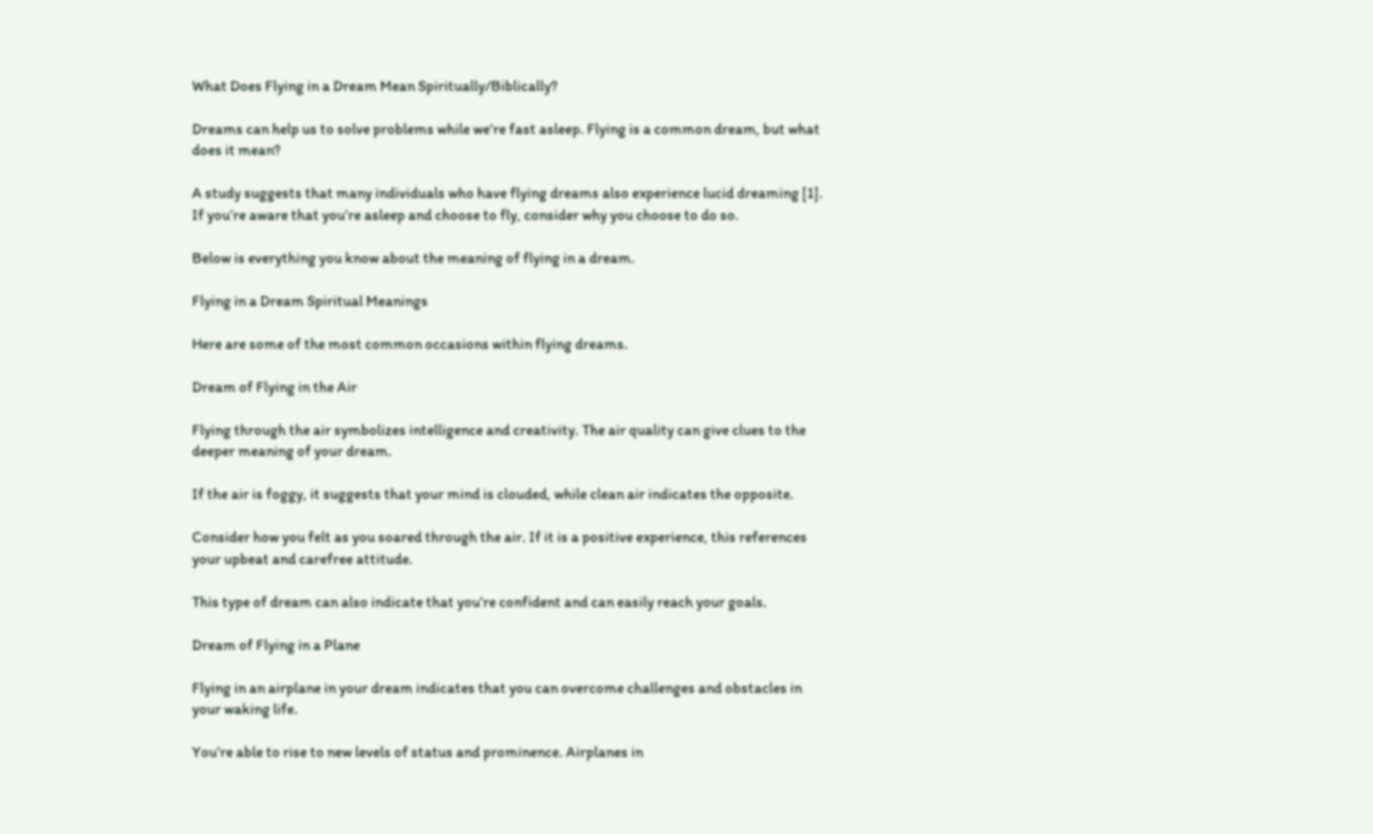What Does Flying in a Dream Mean Spiritually/Biblically?

Dreams can help us to solve problems while we’re fast asleep. Flying is a common dream, but what does it mean?

A study suggests that many individuals who have flying dreams also experience lucid dreaming [1]. If you’re aware that you’re asleep and choose to fly, consider why you choose to do so.

Below is everything you know about the meaning of flying in a dream.

Flying in a Dream Spiritual Meanings

Here are some of the most common occasions within flying dreams.

Dream of Flying in the Air

Flying through the air symbolizes intelligence and creativity. The air quality can give clues to the deeper meaning of your dream.

If the air is foggy, it suggests that your mind is clouded, while clean air indicates the opposite.

Consider how you felt as you soared through the air. If it is a positive experience, this references your upbeat and carefree attitude.

This type of dream can also indicate that you’re confident and can easily reach your goals.

Dream of Flying in a Plane

Flying in an airplane in your dream indicates that you can overcome challenges and obstacles in your waking life.

You’re able to rise to new levels of status and prominence. Airplanes in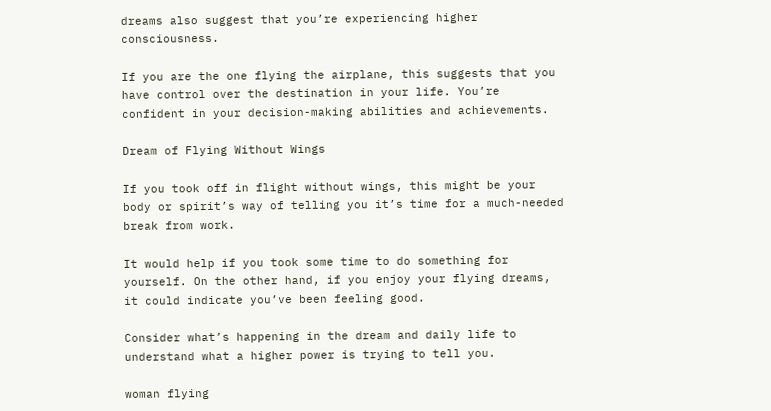dreams also suggest that you’re experiencing higher consciousness.

If you are the one flying the airplane, this suggests that you have control over the destination in your life. You’re confident in your decision-making abilities and achievements.

Dream of Flying Without Wings

If you took off in flight without wings, this might be your body or spirit’s way of telling you it’s time for a much-needed break from work.

It would help if you took some time to do something for yourself. On the other hand, if you enjoy your flying dreams, it could indicate you’ve been feeling good.

Consider what’s happening in the dream and daily life to understand what a higher power is trying to tell you.

woman flying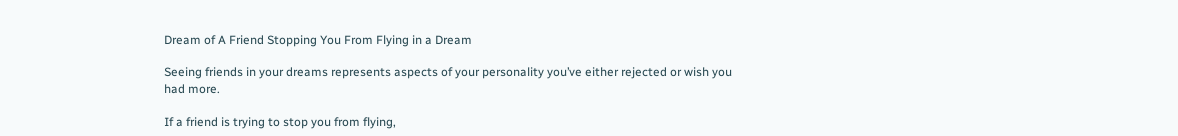Dream of A Friend Stopping You From Flying in a Dream

Seeing friends in your dreams represents aspects of your personality you’ve either rejected or wish you had more.

If a friend is trying to stop you from flying,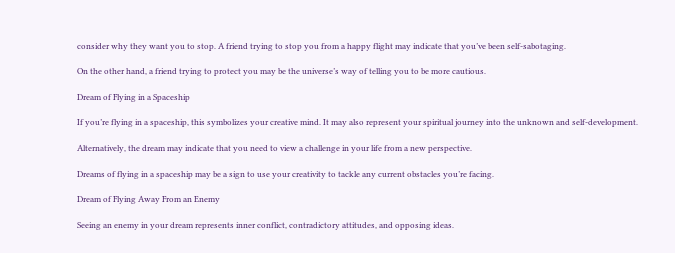consider why they want you to stop. A friend trying to stop you from a happy flight may indicate that you’ve been self-sabotaging.

On the other hand, a friend trying to protect you may be the universe’s way of telling you to be more cautious.

Dream of Flying in a Spaceship

If you’re flying in a spaceship, this symbolizes your creative mind. It may also represent your spiritual journey into the unknown and self-development.

Alternatively, the dream may indicate that you need to view a challenge in your life from a new perspective.

Dreams of flying in a spaceship may be a sign to use your creativity to tackle any current obstacles you’re facing.

Dream of Flying Away From an Enemy

Seeing an enemy in your dream represents inner conflict, contradictory attitudes, and opposing ideas.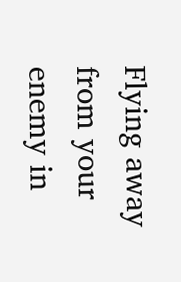Flying away from your enemy in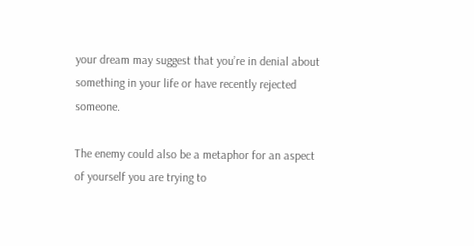your dream may suggest that you’re in denial about something in your life or have recently rejected someone.

The enemy could also be a metaphor for an aspect of yourself you are trying to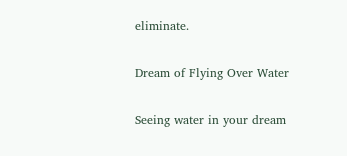eliminate.

Dream of Flying Over Water

Seeing water in your dream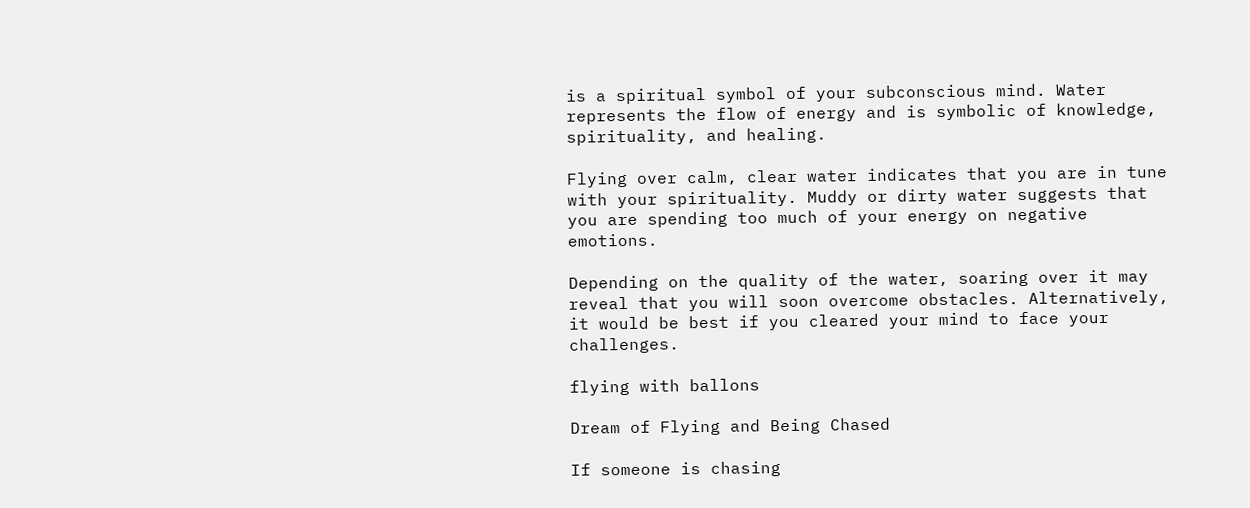is a spiritual symbol of your subconscious mind. Water represents the flow of energy and is symbolic of knowledge, spirituality, and healing.

Flying over calm, clear water indicates that you are in tune with your spirituality. Muddy or dirty water suggests that you are spending too much of your energy on negative emotions.

Depending on the quality of the water, soaring over it may reveal that you will soon overcome obstacles. Alternatively, it would be best if you cleared your mind to face your challenges.

flying with ballons

Dream of Flying and Being Chased

If someone is chasing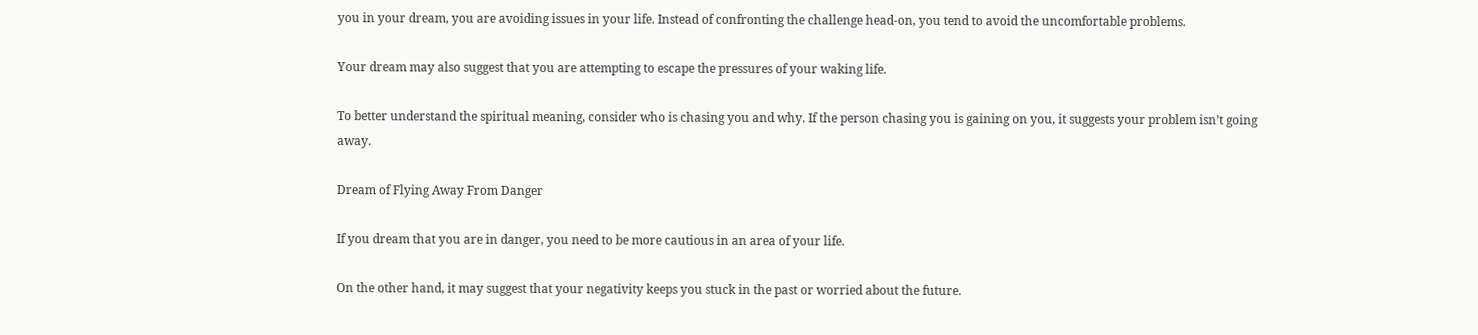you in your dream, you are avoiding issues in your life. Instead of confronting the challenge head-on, you tend to avoid the uncomfortable problems.

Your dream may also suggest that you are attempting to escape the pressures of your waking life.

To better understand the spiritual meaning, consider who is chasing you and why. If the person chasing you is gaining on you, it suggests your problem isn’t going away.

Dream of Flying Away From Danger

If you dream that you are in danger, you need to be more cautious in an area of your life.

On the other hand, it may suggest that your negativity keeps you stuck in the past or worried about the future.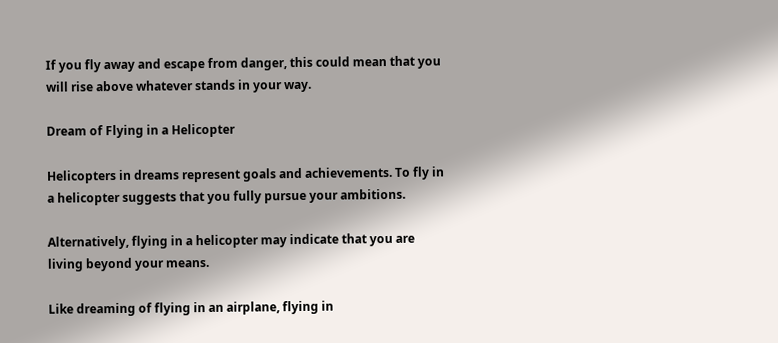If you fly away and escape from danger, this could mean that you will rise above whatever stands in your way.

Dream of Flying in a Helicopter

Helicopters in dreams represent goals and achievements. To fly in a helicopter suggests that you fully pursue your ambitions.

Alternatively, flying in a helicopter may indicate that you are living beyond your means.

Like dreaming of flying in an airplane, flying in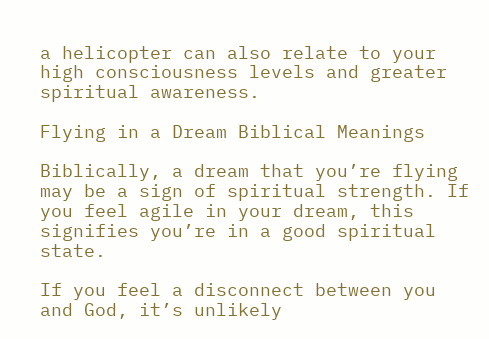a helicopter can also relate to your high consciousness levels and greater spiritual awareness.

Flying in a Dream Biblical Meanings

Biblically, a dream that you’re flying may be a sign of spiritual strength. If you feel agile in your dream, this signifies you’re in a good spiritual state.

If you feel a disconnect between you and God, it’s unlikely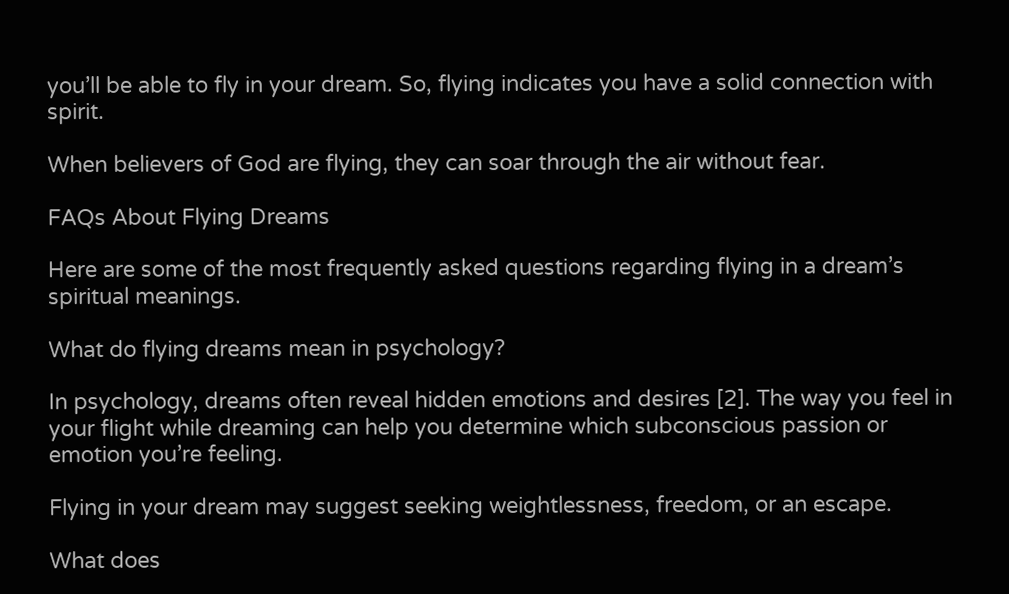you’ll be able to fly in your dream. So, flying indicates you have a solid connection with spirit.

When believers of God are flying, they can soar through the air without fear.

FAQs About Flying Dreams

Here are some of the most frequently asked questions regarding flying in a dream’s spiritual meanings.

What do flying dreams mean in psychology?

In psychology, dreams often reveal hidden emotions and desires [2]. The way you feel in your flight while dreaming can help you determine which subconscious passion or emotion you’re feeling.

Flying in your dream may suggest seeking weightlessness, freedom, or an escape.

What does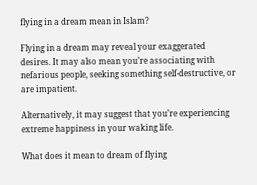flying in a dream mean in Islam?

Flying in a dream may reveal your exaggerated desires. It may also mean you’re associating with nefarious people, seeking something self-destructive, or are impatient.

Alternatively, it may suggest that you’re experiencing extreme happiness in your waking life.

What does it mean to dream of flying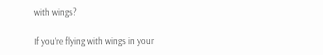with wings?

If you’re flying with wings in your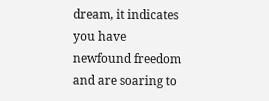dream, it indicates you have newfound freedom and are soaring to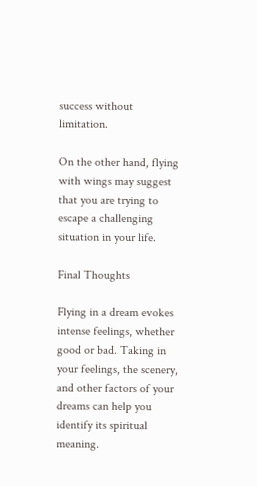success without limitation.

On the other hand, flying with wings may suggest that you are trying to escape a challenging situation in your life.

Final Thoughts

Flying in a dream evokes intense feelings, whether good or bad. Taking in your feelings, the scenery, and other factors of your dreams can help you identify its spiritual meaning.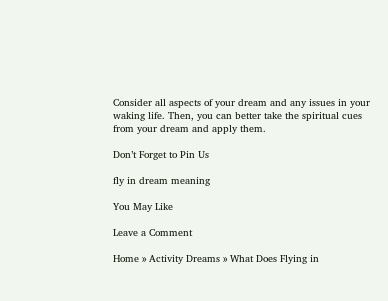Consider all aspects of your dream and any issues in your waking life. Then, you can better take the spiritual cues from your dream and apply them.

Don’t Forget to Pin Us

fly in dream meaning

You May Like

Leave a Comment

Home » Activity Dreams » What Does Flying in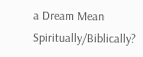a Dream Mean Spiritually/Biblically?